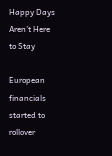Happy Days Aren’t Here to Stay

European financials started to rollover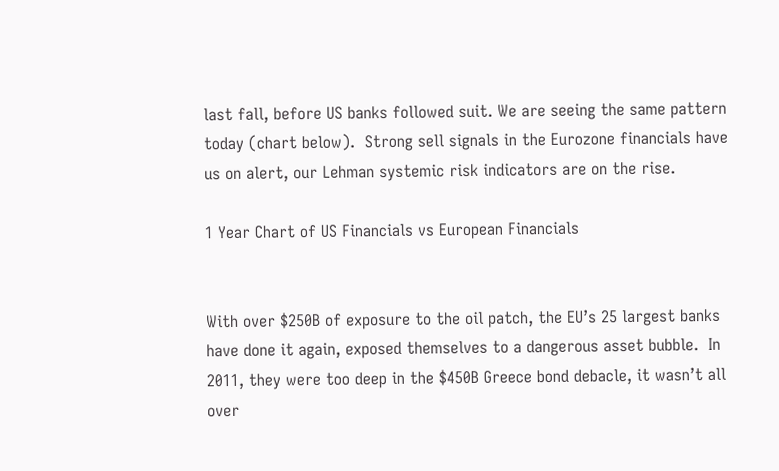last fall, before US banks followed suit. We are seeing the same pattern today (chart below).  Strong sell signals in the Eurozone financials have us on alert, our Lehman systemic risk indicators are on the rise.

1 Year Chart of US Financials vs European Financials


With over $250B of exposure to the oil patch, the EU’s 25 largest banks have done it again, exposed themselves to a dangerous asset bubble.  In 2011, they were too deep in the $450B Greece bond debacle, it wasn’t all over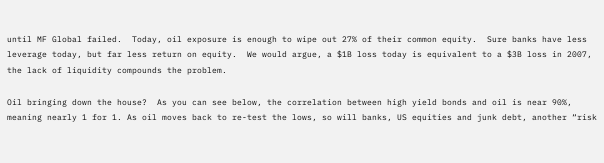until MF Global failed.  Today, oil exposure is enough to wipe out 27% of their common equity.  Sure banks have less leverage today, but far less return on equity.  We would argue, a $1B loss today is equivalent to a $3B loss in 2007, the lack of liquidity compounds the problem.

Oil bringing down the house?  As you can see below, the correlation between high yield bonds and oil is near 90%, meaning nearly 1 for 1. As oil moves back to re-test the lows, so will banks, US equities and junk debt, another “risk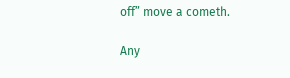off” move a cometh.

Any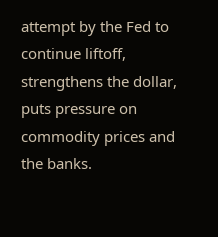attempt by the Fed to continue liftoff, strengthens the dollar, puts pressure on commodity prices and the banks.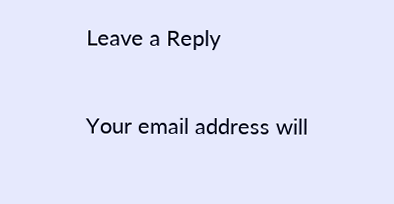Leave a Reply

Your email address will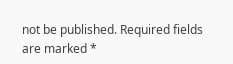not be published. Required fields are marked *